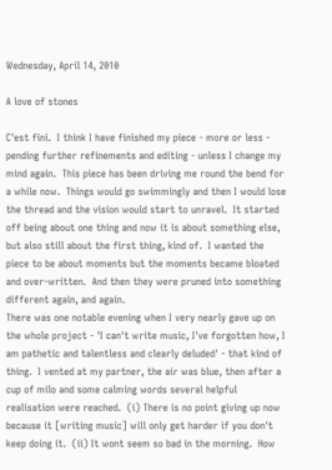Wednesday, April 14, 2010

A love of stones

C'est fini.  I think I have finished my piece - more or less - pending further refinements and editing - unless I change my mind again.  This piece has been driving me round the bend for a while now.  Things would go swimmingly and then I would lose the thread and the vision would start to unravel.  It started off being about one thing and now it is about something else, but also still about the first thing, kind of.  I wanted the piece to be about moments but the moments became bloated and over-written.  And then they were pruned into something different again, and again.
There was one notable evening when I very nearly gave up on the whole project - 'I can't write music, I've forgotten how, I am pathetic and talentless and clearly deluded' - that kind of thing.  I vented at my partner, the air was blue, then after a cup of milo and some calming words several helpful realisation were reached.  (i) There is no point giving up now because it [writing music] will only get harder if you don't keep doing it.  (ii) It wont seem so bad in the morning.  How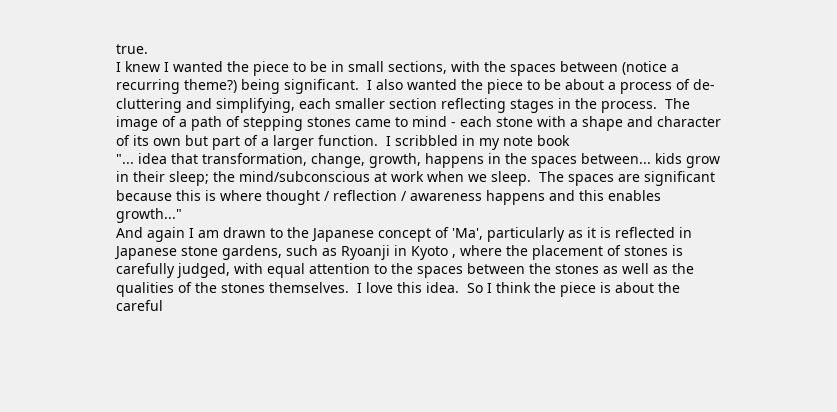true.
I knew I wanted the piece to be in small sections, with the spaces between (notice a recurring theme?) being significant.  I also wanted the piece to be about a process of de-cluttering and simplifying, each smaller section reflecting stages in the process.  The image of a path of stepping stones came to mind - each stone with a shape and character of its own but part of a larger function.  I scribbled in my note book
"... idea that transformation, change, growth, happens in the spaces between... kids grow in their sleep; the mind/subconscious at work when we sleep.  The spaces are significant because this is where thought / reflection / awareness happens and this enables growth..."
And again I am drawn to the Japanese concept of 'Ma', particularly as it is reflected in Japanese stone gardens, such as Ryoanji in Kyoto , where the placement of stones is carefully judged, with equal attention to the spaces between the stones as well as the qualities of the stones themselves.  I love this idea.  So I think the piece is about the careful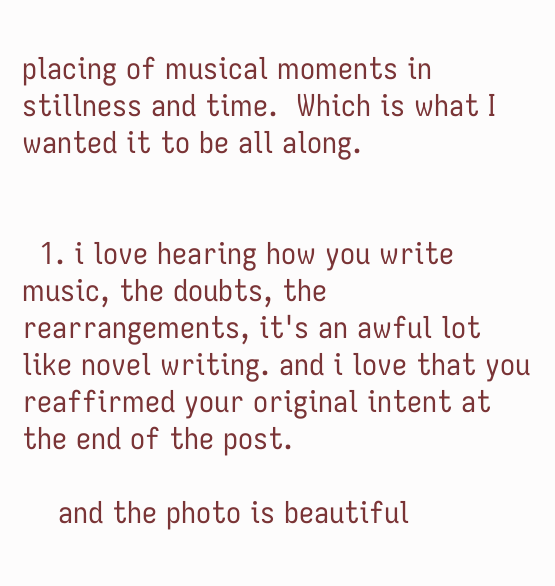placing of musical moments in stillness and time.  Which is what I wanted it to be all along.


  1. i love hearing how you write music, the doubts, the rearrangements, it's an awful lot like novel writing. and i love that you reaffirmed your original intent at the end of the post.

    and the photo is beautiful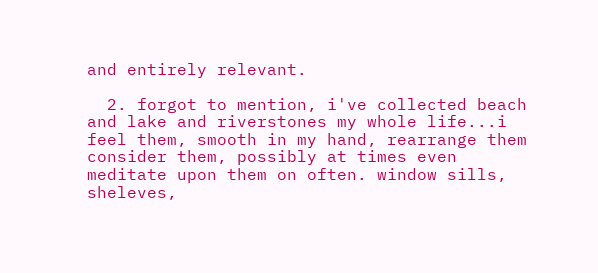and entirely relevant.

  2. forgot to mention, i've collected beach and lake and riverstones my whole life...i feel them, smooth in my hand, rearrange them consider them, possibly at times even meditate upon them on often. window sills, sheleves,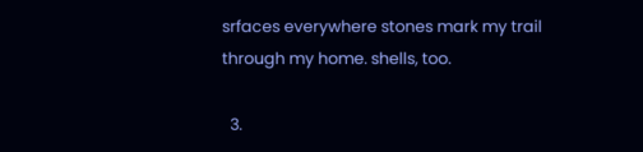srfaces everywhere stones mark my trail through my home. shells, too.

  3.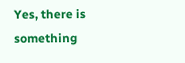Yes, there is something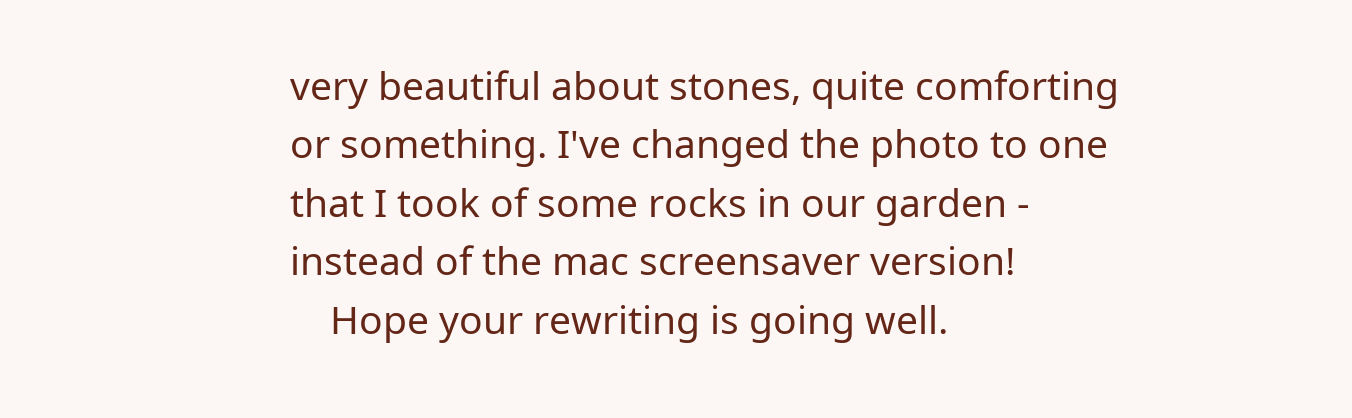very beautiful about stones, quite comforting or something. I've changed the photo to one that I took of some rocks in our garden - instead of the mac screensaver version!
    Hope your rewriting is going well.